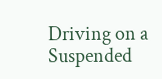Driving on a Suspended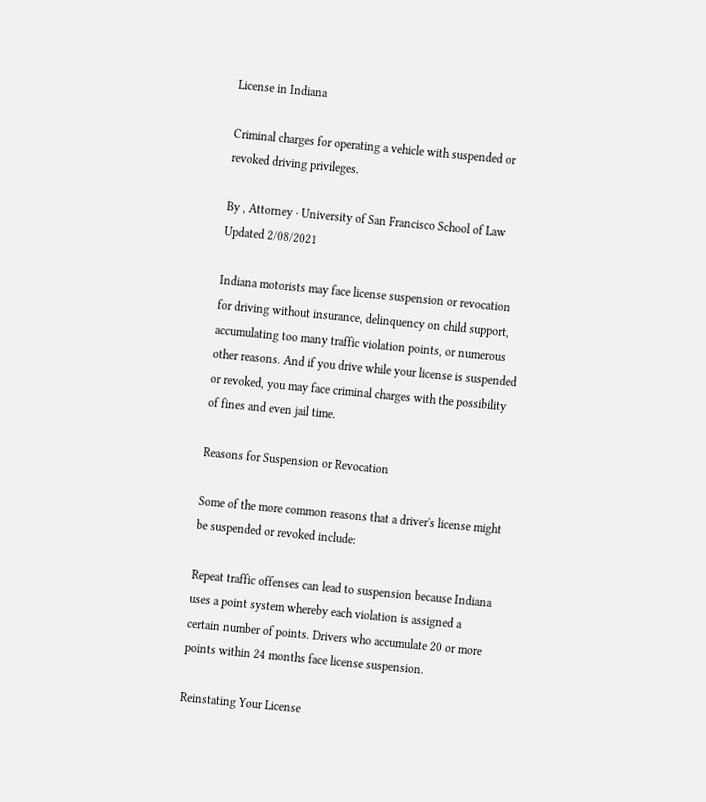License in Indiana

Criminal charges for operating a vehicle with suspended or revoked driving privileges.

By , Attorney · University of San Francisco School of Law
Updated 2/08/2021

Indiana motorists may face license suspension or revocation for driving without insurance, delinquency on child support, accumulating too many traffic violation points, or numerous other reasons. And if you drive while your license is suspended or revoked, you may face criminal charges with the possibility of fines and even jail time.

Reasons for Suspension or Revocation

Some of the more common reasons that a driver's license might be suspended or revoked include:

Repeat traffic offenses can lead to suspension because Indiana uses a point system whereby each violation is assigned a certain number of points. Drivers who accumulate 20 or more points within 24 months face license suspension.

Reinstating Your License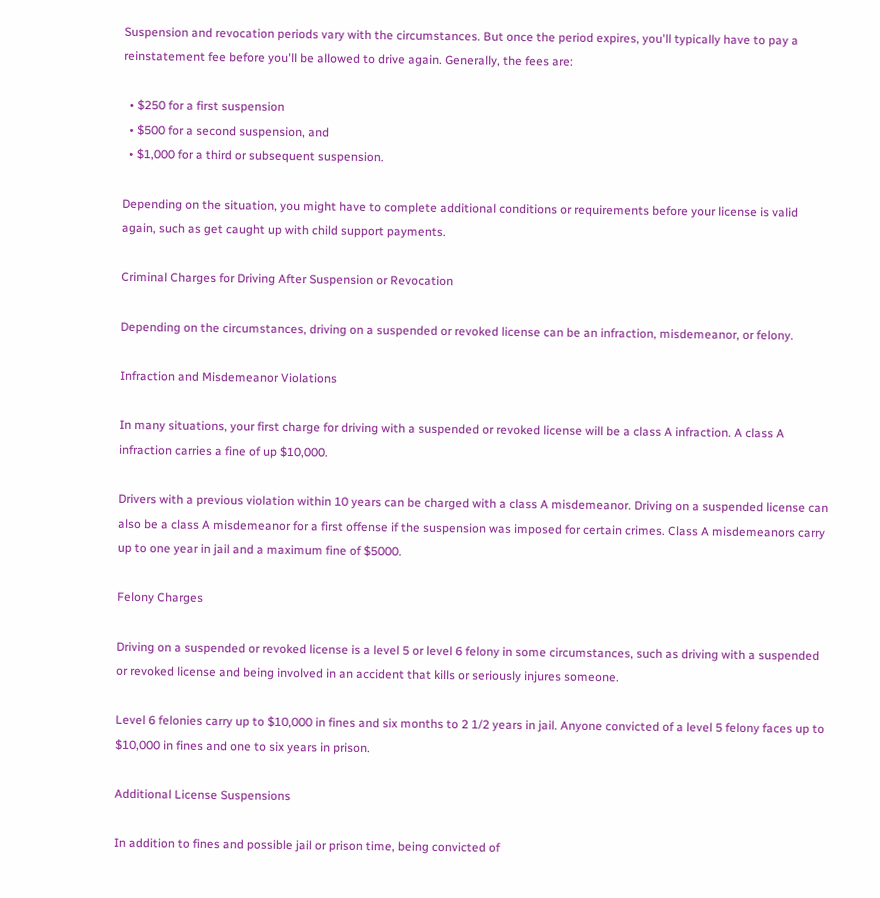Suspension and revocation periods vary with the circumstances. But once the period expires, you'll typically have to pay a reinstatement fee before you'll be allowed to drive again. Generally, the fees are:

  • $250 for a first suspension
  • $500 for a second suspension, and
  • $1,000 for a third or subsequent suspension.

Depending on the situation, you might have to complete additional conditions or requirements before your license is valid again, such as get caught up with child support payments.

Criminal Charges for Driving After Suspension or Revocation

Depending on the circumstances, driving on a suspended or revoked license can be an infraction, misdemeanor, or felony.

Infraction and Misdemeanor Violations

In many situations, your first charge for driving with a suspended or revoked license will be a class A infraction. A class A infraction carries a fine of up $10,000.

Drivers with a previous violation within 10 years can be charged with a class A misdemeanor. Driving on a suspended license can also be a class A misdemeanor for a first offense if the suspension was imposed for certain crimes. Class A misdemeanors carry up to one year in jail and a maximum fine of $5000.

Felony Charges

Driving on a suspended or revoked license is a level 5 or level 6 felony in some circumstances, such as driving with a suspended or revoked license and being involved in an accident that kills or seriously injures someone.

Level 6 felonies carry up to $10,000 in fines and six months to 2 1/2 years in jail. Anyone convicted of a level 5 felony faces up to $10,000 in fines and one to six years in prison.

Additional License Suspensions

In addition to fines and possible jail or prison time, being convicted of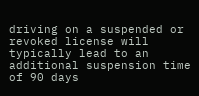driving on a suspended or revoked license will typically lead to an additional suspension time of 90 days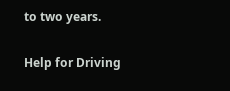to two years.

Help for Driving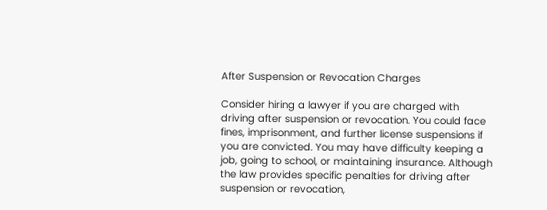After Suspension or Revocation Charges

Consider hiring a lawyer if you are charged with driving after suspension or revocation. You could face fines, imprisonment, and further license suspensions if you are convicted. You may have difficulty keeping a job, going to school, or maintaining insurance. Although the law provides specific penalties for driving after suspension or revocation,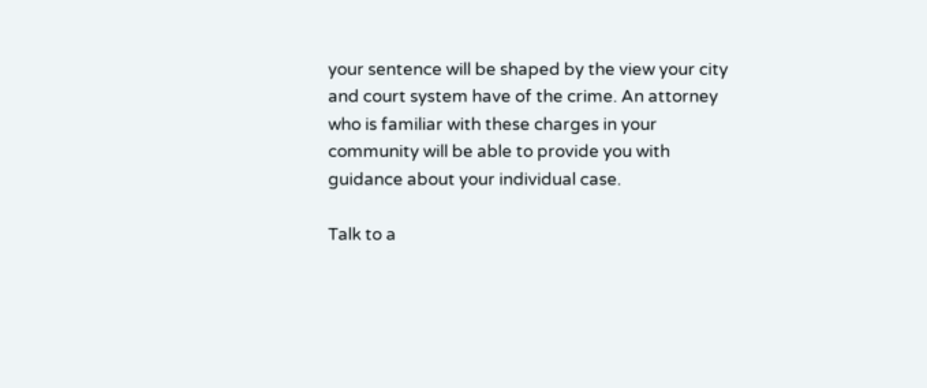your sentence will be shaped by the view your city and court system have of the crime. An attorney who is familiar with these charges in your community will be able to provide you with guidance about your individual case.

Talk to a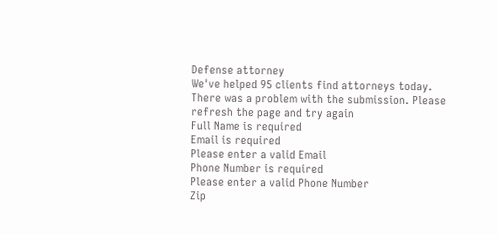Defense attorney
We've helped 95 clients find attorneys today.
There was a problem with the submission. Please refresh the page and try again
Full Name is required
Email is required
Please enter a valid Email
Phone Number is required
Please enter a valid Phone Number
Zip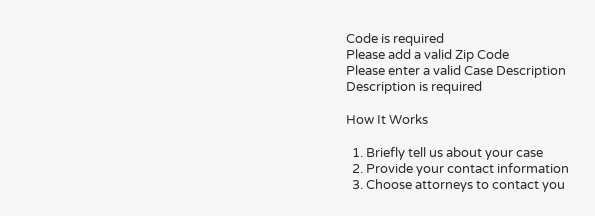Code is required
Please add a valid Zip Code
Please enter a valid Case Description
Description is required

How It Works

  1. Briefly tell us about your case
  2. Provide your contact information
  3. Choose attorneys to contact you